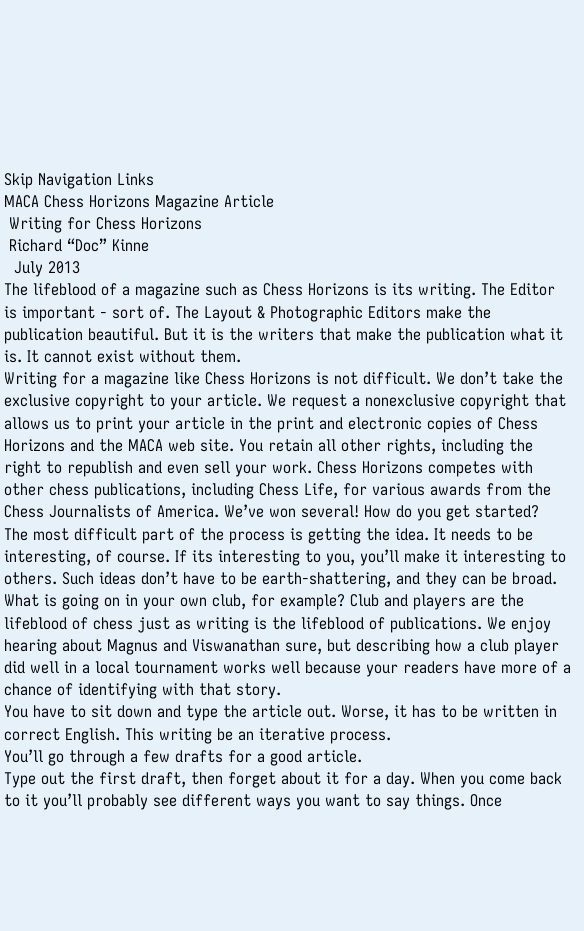Skip Navigation Links
MACA Chess Horizons Magazine Article
 Writing for Chess Horizons
 Richard “Doc” Kinne
  July 2013
The lifeblood of a magazine such as Chess Horizons is its writing. The Editor is important - sort of. The Layout & Photographic Editors make the publication beautiful. But it is the writers that make the publication what it is. It cannot exist without them.
Writing for a magazine like Chess Horizons is not difficult. We don’t take the exclusive copyright to your article. We request a nonexclusive copyright that allows us to print your article in the print and electronic copies of Chess Horizons and the MACA web site. You retain all other rights, including the right to republish and even sell your work. Chess Horizons competes with other chess publications, including Chess Life, for various awards from the Chess Journalists of America. We’ve won several! How do you get started?
The most difficult part of the process is getting the idea. It needs to be interesting, of course. If its interesting to you, you’ll make it interesting to others. Such ideas don’t have to be earth-shattering, and they can be broad. What is going on in your own club, for example? Club and players are the lifeblood of chess just as writing is the lifeblood of publications. We enjoy hearing about Magnus and Viswanathan sure, but describing how a club player did well in a local tournament works well because your readers have more of a chance of identifying with that story.
You have to sit down and type the article out. Worse, it has to be written in correct English. This writing be an iterative process.
You’ll go through a few drafts for a good article.
Type out the first draft, then forget about it for a day. When you come back to it you’ll probably see different ways you want to say things. Once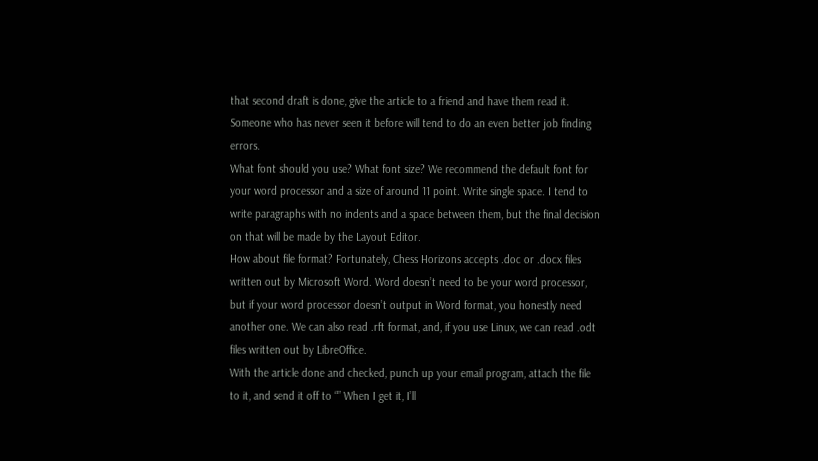that second draft is done, give the article to a friend and have them read it. Someone who has never seen it before will tend to do an even better job finding errors.
What font should you use? What font size? We recommend the default font for your word processor and a size of around 11 point. Write single space. I tend to write paragraphs with no indents and a space between them, but the final decision on that will be made by the Layout Editor.
How about file format? Fortunately, Chess Horizons accepts .doc or .docx files written out by Microsoft Word. Word doesn’t need to be your word processor, but if your word processor doesn’t output in Word format, you honestly need another one. We can also read .rft format, and, if you use Linux, we can read .odt files written out by LibreOffice.
With the article done and checked, punch up your email program, attach the file to it, and send it off to “” When I get it, I’ll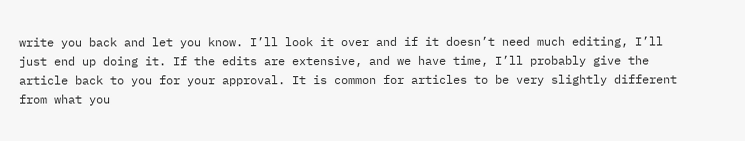write you back and let you know. I’ll look it over and if it doesn’t need much editing, I’ll just end up doing it. If the edits are extensive, and we have time, I’ll probably give the article back to you for your approval. It is common for articles to be very slightly different from what you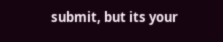submit, but its your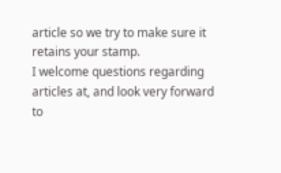article so we try to make sure it retains your stamp.
I welcome questions regarding articles at, and look very forward to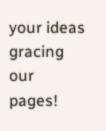your ideas gracing our pages!